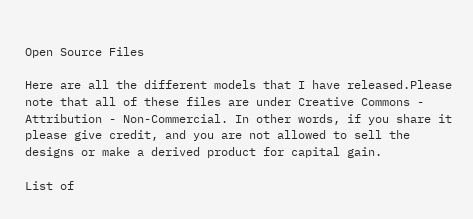Open Source Files

Here are all the different models that I have released.Please note that all of these files are under Creative Commons - Attribution - Non-Commercial. In other words, if you share it please give credit, and you are not allowed to sell the designs or make a derived product for capital gain.

List of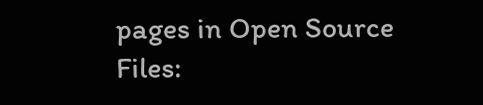pages in Open Source Files: